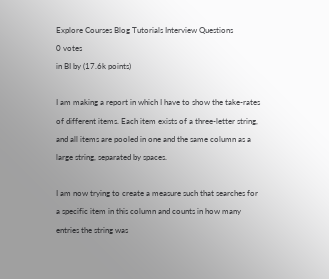Explore Courses Blog Tutorials Interview Questions
0 votes
in BI by (17.6k points)

I am making a report in which I have to show the take-rates of different items. Each item exists of a three-letter string, and all items are pooled in one and the same column as a large string, separated by spaces.

I am now trying to create a measure such that searches for a specific item in this column and counts in how many entries the string was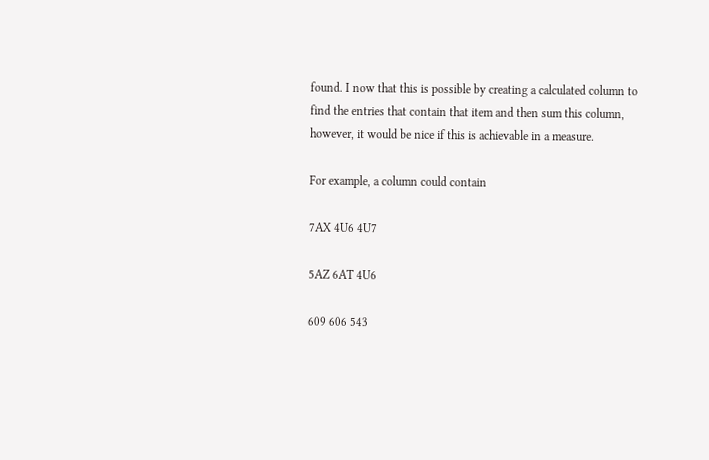found. I now that this is possible by creating a calculated column to find the entries that contain that item and then sum this column, however, it would be nice if this is achievable in a measure.

For example, a column could contain

7AX 4U6 4U7

5AZ 6AT 4U6

609 606 543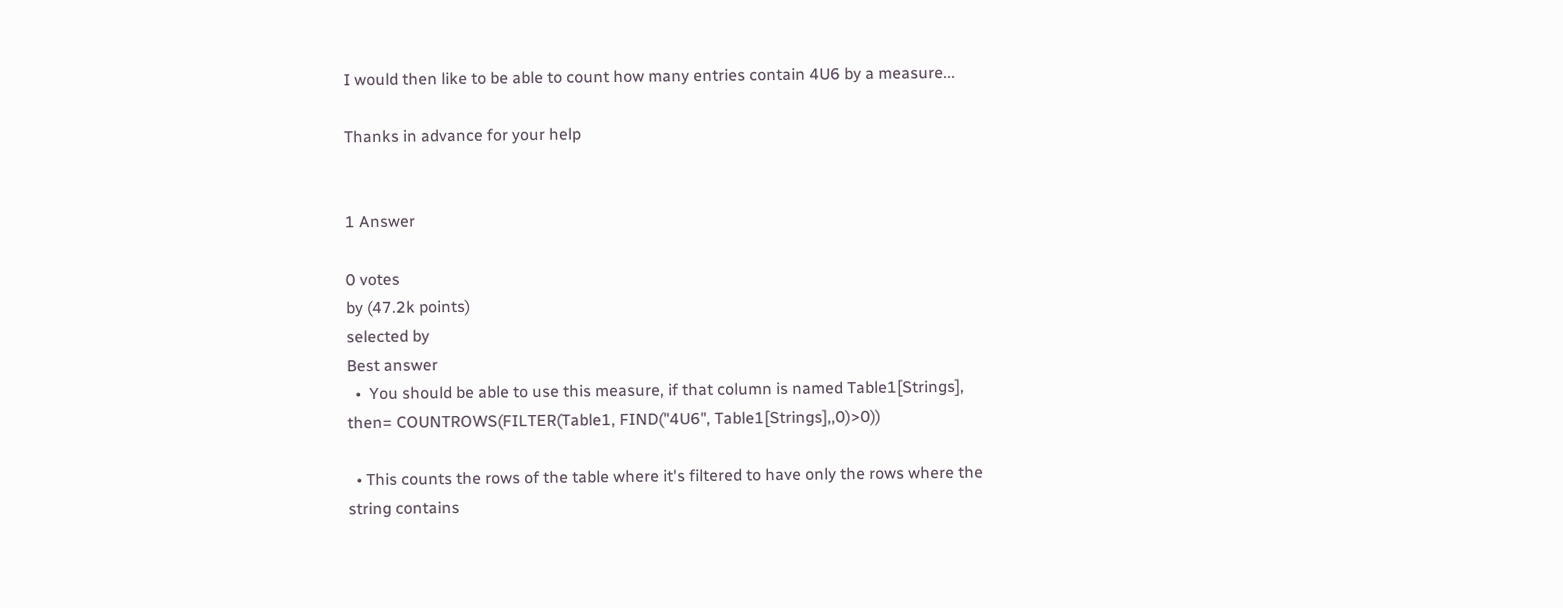I would then like to be able to count how many entries contain 4U6 by a measure...

Thanks in advance for your help


1 Answer

0 votes
by (47.2k points)
selected by
Best answer
  •  You should be able to use this measure, if that column is named Table1[Strings], then= COUNTROWS(FILTER(Table1, FIND("4U6", Table1[Strings],,0)>0))

  • This counts the rows of the table where it's filtered to have only the rows where the string contains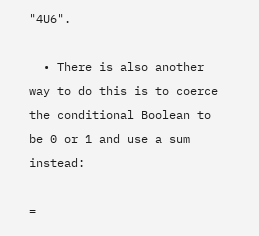"4U6".

  • There is also another way to do this is to coerce the conditional Boolean to be 0 or 1 and use a sum instead:

=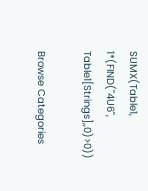SUMX(Table1, 1*(FIND("4U6", Table1[Strings],,0)>0))

Browse Categories